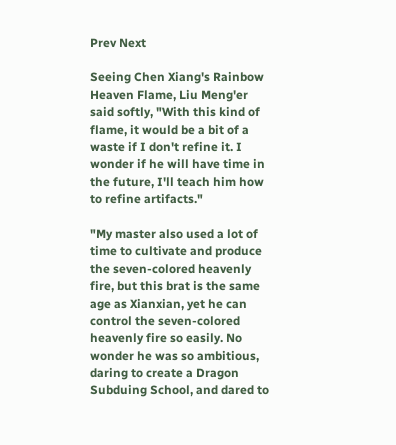Prev Next

Seeing Chen Xiang's Rainbow Heaven Flame, Liu Meng'er said softly, "With this kind of flame, it would be a bit of a waste if I don't refine it. I wonder if he will have time in the future, I'll teach him how to refine artifacts."

"My master also used a lot of time to cultivate and produce the seven-colored heavenly fire, but this brat is the same age as Xianxian, yet he can control the seven-colored heavenly fire so easily. No wonder he was so ambitious, daring to create a Dragon Subduing School, and dared to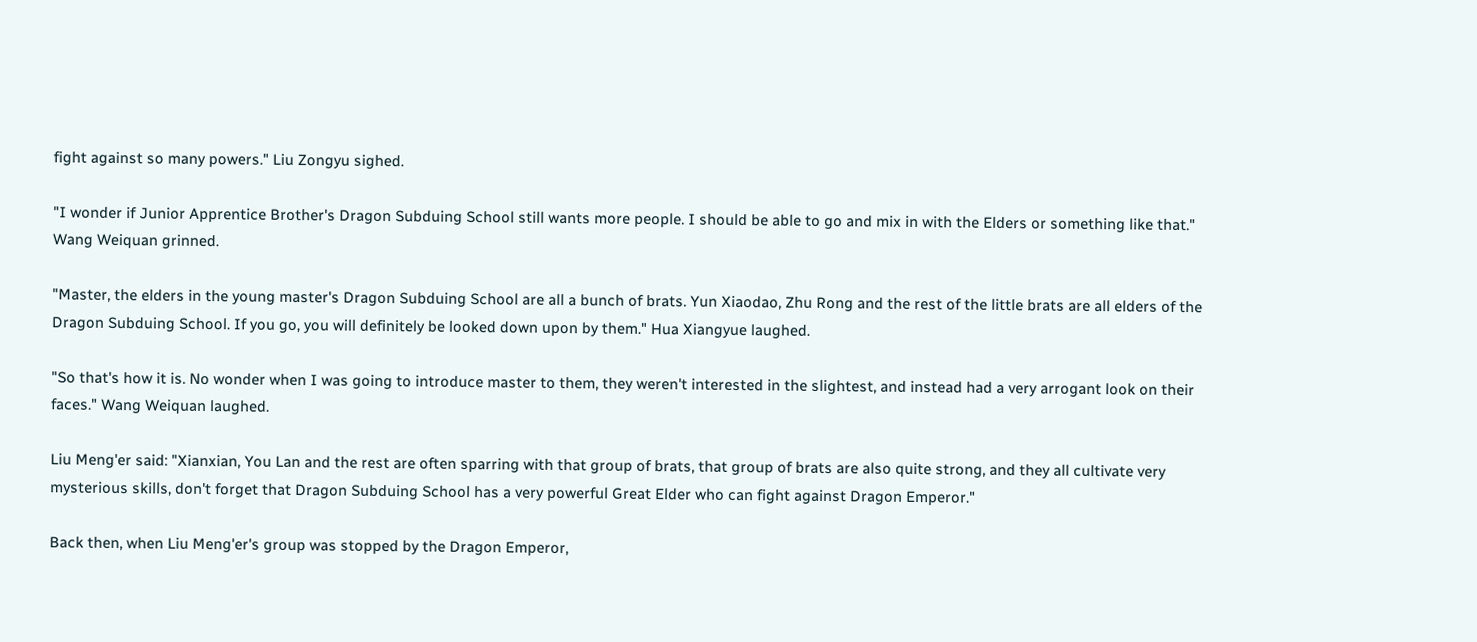fight against so many powers." Liu Zongyu sighed.

"I wonder if Junior Apprentice Brother's Dragon Subduing School still wants more people. I should be able to go and mix in with the Elders or something like that." Wang Weiquan grinned.

"Master, the elders in the young master's Dragon Subduing School are all a bunch of brats. Yun Xiaodao, Zhu Rong and the rest of the little brats are all elders of the Dragon Subduing School. If you go, you will definitely be looked down upon by them." Hua Xiangyue laughed.

"So that's how it is. No wonder when I was going to introduce master to them, they weren't interested in the slightest, and instead had a very arrogant look on their faces." Wang Weiquan laughed.

Liu Meng'er said: "Xianxian, You Lan and the rest are often sparring with that group of brats, that group of brats are also quite strong, and they all cultivate very mysterious skills, don't forget that Dragon Subduing School has a very powerful Great Elder who can fight against Dragon Emperor."

Back then, when Liu Meng'er's group was stopped by the Dragon Emperor,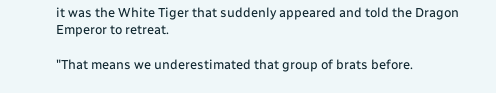it was the White Tiger that suddenly appeared and told the Dragon Emperor to retreat.

"That means we underestimated that group of brats before.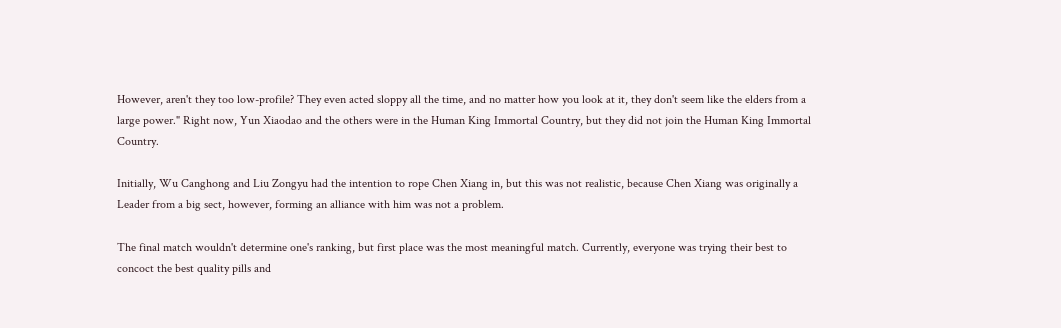However, aren't they too low-profile? They even acted sloppy all the time, and no matter how you look at it, they don't seem like the elders from a large power." Right now, Yun Xiaodao and the others were in the Human King Immortal Country, but they did not join the Human King Immortal Country.

Initially, Wu Canghong and Liu Zongyu had the intention to rope Chen Xiang in, but this was not realistic, because Chen Xiang was originally a Leader from a big sect, however, forming an alliance with him was not a problem.

The final match wouldn't determine one's ranking, but first place was the most meaningful match. Currently, everyone was trying their best to concoct the best quality pills and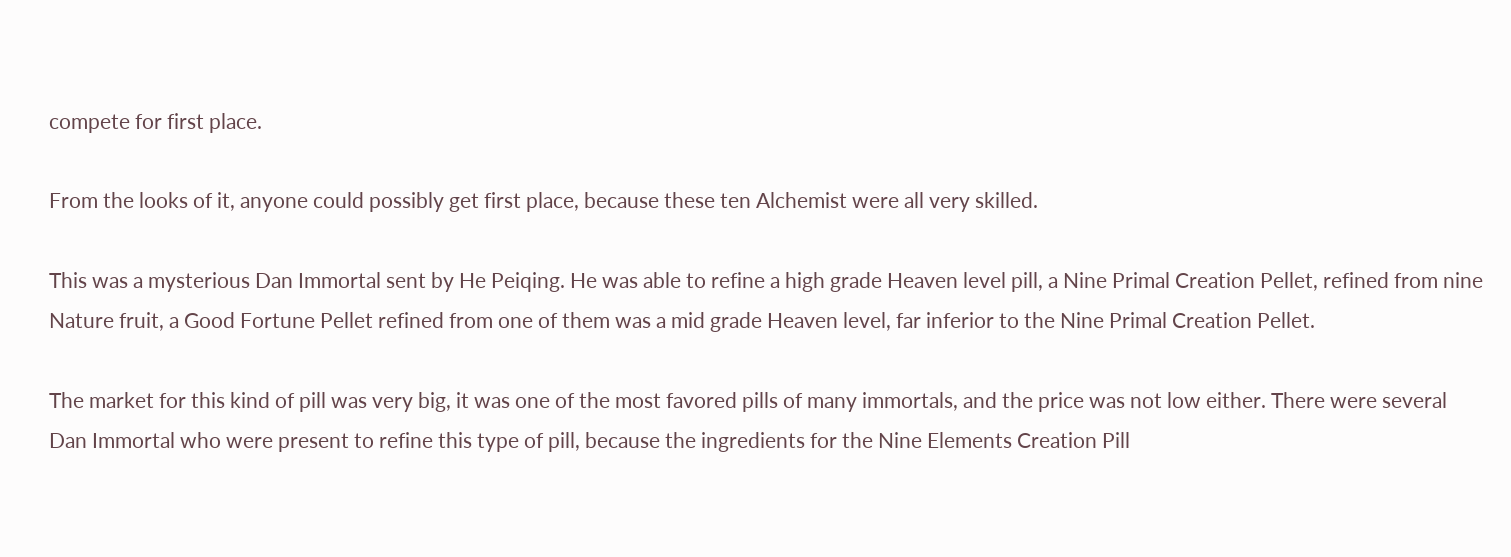compete for first place.

From the looks of it, anyone could possibly get first place, because these ten Alchemist were all very skilled.

This was a mysterious Dan Immortal sent by He Peiqing. He was able to refine a high grade Heaven level pill, a Nine Primal Creation Pellet, refined from nine Nature fruit, a Good Fortune Pellet refined from one of them was a mid grade Heaven level, far inferior to the Nine Primal Creation Pellet.

The market for this kind of pill was very big, it was one of the most favored pills of many immortals, and the price was not low either. There were several Dan Immortal who were present to refine this type of pill, because the ingredients for the Nine Elements Creation Pill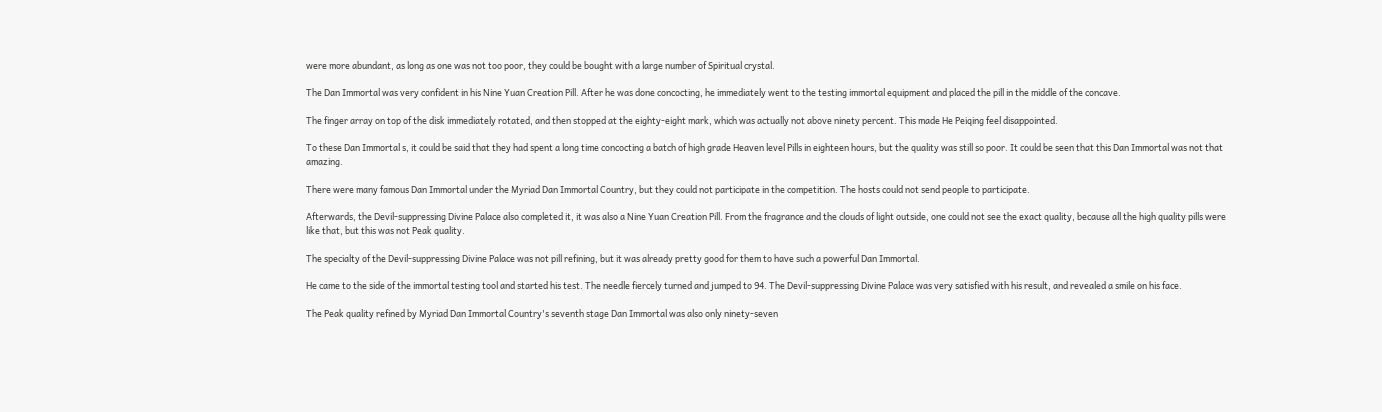were more abundant, as long as one was not too poor, they could be bought with a large number of Spiritual crystal.

The Dan Immortal was very confident in his Nine Yuan Creation Pill. After he was done concocting, he immediately went to the testing immortal equipment and placed the pill in the middle of the concave.

The finger array on top of the disk immediately rotated, and then stopped at the eighty-eight mark, which was actually not above ninety percent. This made He Peiqing feel disappointed.

To these Dan Immortal s, it could be said that they had spent a long time concocting a batch of high grade Heaven level Pills in eighteen hours, but the quality was still so poor. It could be seen that this Dan Immortal was not that amazing.

There were many famous Dan Immortal under the Myriad Dan Immortal Country, but they could not participate in the competition. The hosts could not send people to participate.

Afterwards, the Devil-suppressing Divine Palace also completed it, it was also a Nine Yuan Creation Pill. From the fragrance and the clouds of light outside, one could not see the exact quality, because all the high quality pills were like that, but this was not Peak quality.

The specialty of the Devil-suppressing Divine Palace was not pill refining, but it was already pretty good for them to have such a powerful Dan Immortal.

He came to the side of the immortal testing tool and started his test. The needle fiercely turned and jumped to 94. The Devil-suppressing Divine Palace was very satisfied with his result, and revealed a smile on his face.

The Peak quality refined by Myriad Dan Immortal Country's seventh stage Dan Immortal was also only ninety-seven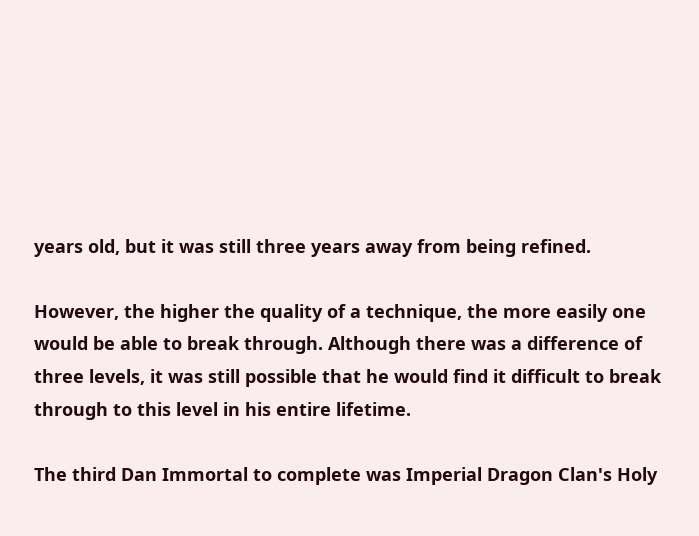years old, but it was still three years away from being refined.

However, the higher the quality of a technique, the more easily one would be able to break through. Although there was a difference of three levels, it was still possible that he would find it difficult to break through to this level in his entire lifetime.

The third Dan Immortal to complete was Imperial Dragon Clan's Holy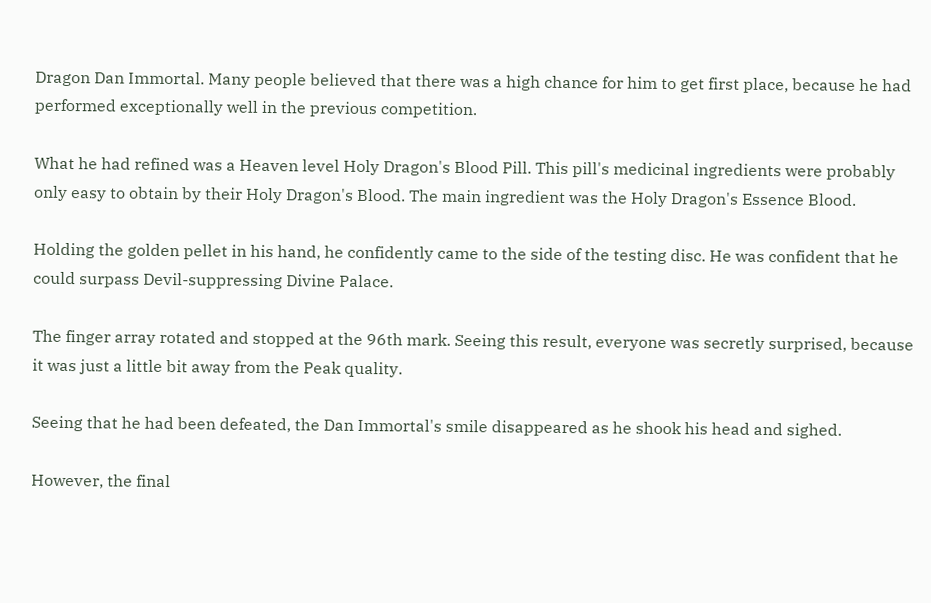Dragon Dan Immortal. Many people believed that there was a high chance for him to get first place, because he had performed exceptionally well in the previous competition.

What he had refined was a Heaven level Holy Dragon's Blood Pill. This pill's medicinal ingredients were probably only easy to obtain by their Holy Dragon's Blood. The main ingredient was the Holy Dragon's Essence Blood.

Holding the golden pellet in his hand, he confidently came to the side of the testing disc. He was confident that he could surpass Devil-suppressing Divine Palace.

The finger array rotated and stopped at the 96th mark. Seeing this result, everyone was secretly surprised, because it was just a little bit away from the Peak quality.

Seeing that he had been defeated, the Dan Immortal's smile disappeared as he shook his head and sighed.

However, the final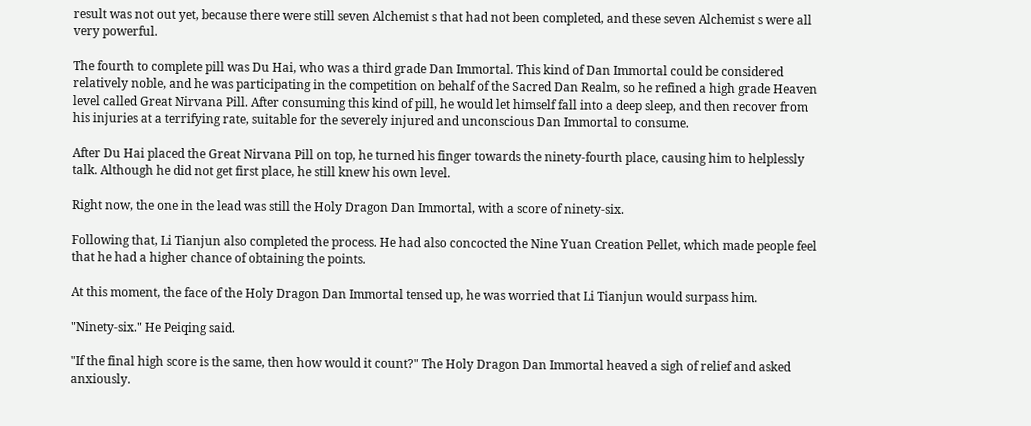result was not out yet, because there were still seven Alchemist s that had not been completed, and these seven Alchemist s were all very powerful.

The fourth to complete pill was Du Hai, who was a third grade Dan Immortal. This kind of Dan Immortal could be considered relatively noble, and he was participating in the competition on behalf of the Sacred Dan Realm, so he refined a high grade Heaven level called Great Nirvana Pill. After consuming this kind of pill, he would let himself fall into a deep sleep, and then recover from his injuries at a terrifying rate, suitable for the severely injured and unconscious Dan Immortal to consume.

After Du Hai placed the Great Nirvana Pill on top, he turned his finger towards the ninety-fourth place, causing him to helplessly talk. Although he did not get first place, he still knew his own level.

Right now, the one in the lead was still the Holy Dragon Dan Immortal, with a score of ninety-six.

Following that, Li Tianjun also completed the process. He had also concocted the Nine Yuan Creation Pellet, which made people feel that he had a higher chance of obtaining the points.

At this moment, the face of the Holy Dragon Dan Immortal tensed up, he was worried that Li Tianjun would surpass him.

"Ninety-six." He Peiqing said.

"If the final high score is the same, then how would it count?" The Holy Dragon Dan Immortal heaved a sigh of relief and asked anxiously.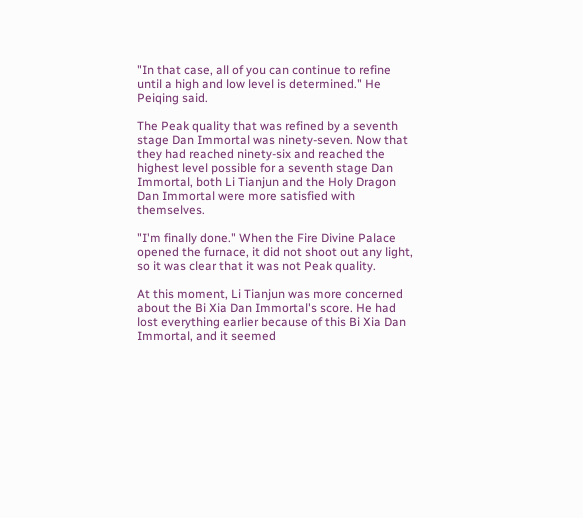"In that case, all of you can continue to refine until a high and low level is determined." He Peiqing said.

The Peak quality that was refined by a seventh stage Dan Immortal was ninety-seven. Now that they had reached ninety-six and reached the highest level possible for a seventh stage Dan Immortal, both Li Tianjun and the Holy Dragon Dan Immortal were more satisfied with themselves.

"I'm finally done." When the Fire Divine Palace opened the furnace, it did not shoot out any light, so it was clear that it was not Peak quality.

At this moment, Li Tianjun was more concerned about the Bi Xia Dan Immortal's score. He had lost everything earlier because of this Bi Xia Dan Immortal, and it seemed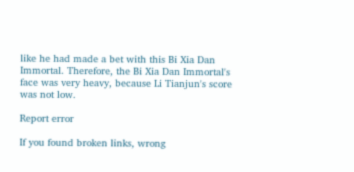like he had made a bet with this Bi Xia Dan Immortal. Therefore, the Bi Xia Dan Immortal's face was very heavy, because Li Tianjun's score was not low.

Report error

If you found broken links, wrong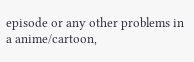episode or any other problems in a anime/cartoon,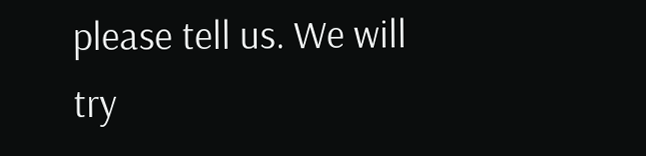please tell us. We will try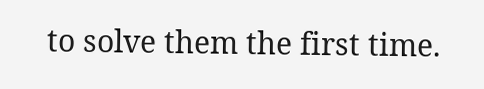to solve them the first time.